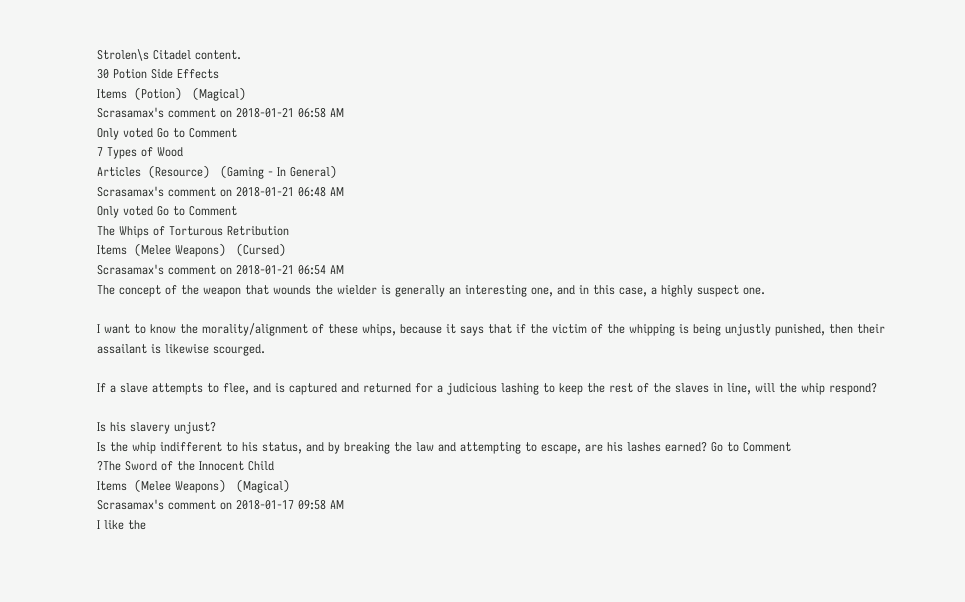Strolen\s Citadel content.
30 Potion Side Effects
Items  (Potion)   (Magical)
Scrasamax's comment on 2018-01-21 06:58 AM
Only voted Go to Comment
7 Types of Wood
Articles  (Resource)   (Gaming - In General)
Scrasamax's comment on 2018-01-21 06:48 AM
Only voted Go to Comment
The Whips of Torturous Retribution
Items  (Melee Weapons)   (Cursed)
Scrasamax's comment on 2018-01-21 06:54 AM
The concept of the weapon that wounds the wielder is generally an interesting one, and in this case, a highly suspect one.

I want to know the morality/alignment of these whips, because it says that if the victim of the whipping is being unjustly punished, then their assailant is likewise scourged.

If a slave attempts to flee, and is captured and returned for a judicious lashing to keep the rest of the slaves in line, will the whip respond?

Is his slavery unjust?
Is the whip indifferent to his status, and by breaking the law and attempting to escape, are his lashes earned? Go to Comment
?The Sword of the Innocent Child
Items  (Melee Weapons)   (Magical)
Scrasamax's comment on 2018-01-17 09:58 AM
I like the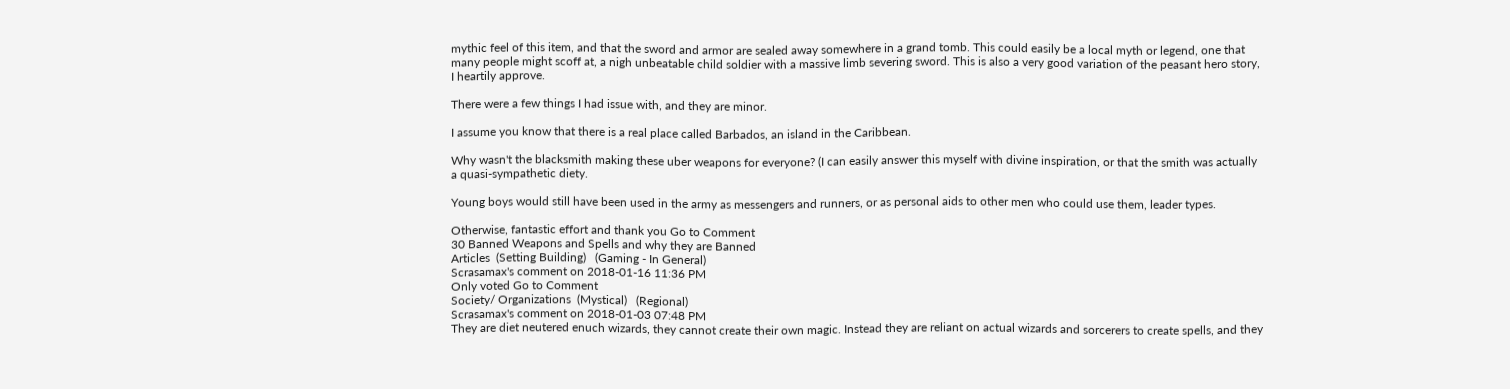mythic feel of this item, and that the sword and armor are sealed away somewhere in a grand tomb. This could easily be a local myth or legend, one that many people might scoff at, a nigh unbeatable child soldier with a massive limb severing sword. This is also a very good variation of the peasant hero story, I heartily approve.

There were a few things I had issue with, and they are minor.

I assume you know that there is a real place called Barbados, an island in the Caribbean.

Why wasn't the blacksmith making these uber weapons for everyone? (I can easily answer this myself with divine inspiration, or that the smith was actually a quasi-sympathetic diety.

Young boys would still have been used in the army as messengers and runners, or as personal aids to other men who could use them, leader types.

Otherwise, fantastic effort and thank you Go to Comment
30 Banned Weapons and Spells and why they are Banned
Articles  (Setting Building)   (Gaming - In General)
Scrasamax's comment on 2018-01-16 11:36 PM
Only voted Go to Comment
Society/ Organizations  (Mystical)   (Regional)
Scrasamax's comment on 2018-01-03 07:48 PM
They are diet neutered enuch wizards, they cannot create their own magic. Instead they are reliant on actual wizards and sorcerers to create spells, and they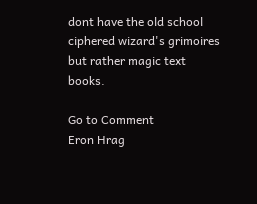dont have the old school ciphered wizard's grimoires but rather magic text books.

Go to Comment
Eron Hrag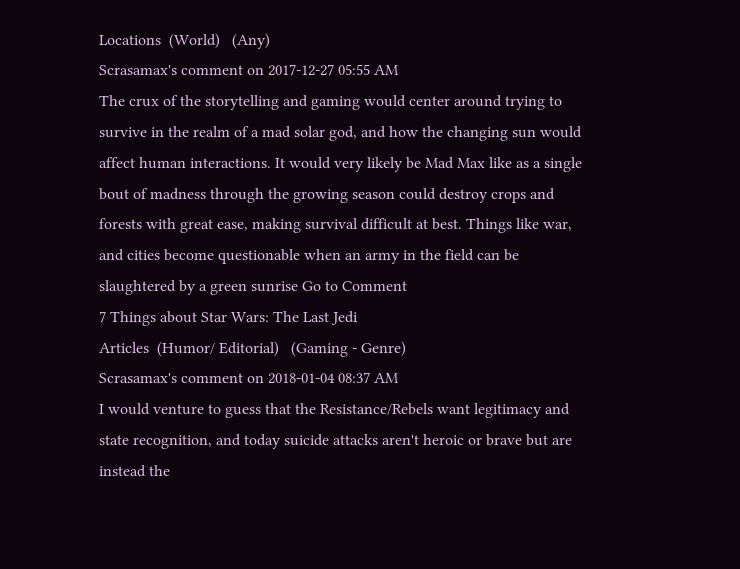Locations  (World)   (Any)
Scrasamax's comment on 2017-12-27 05:55 AM
The crux of the storytelling and gaming would center around trying to survive in the realm of a mad solar god, and how the changing sun would affect human interactions. It would very likely be Mad Max like as a single bout of madness through the growing season could destroy crops and forests with great ease, making survival difficult at best. Things like war, and cities become questionable when an army in the field can be slaughtered by a green sunrise Go to Comment
7 Things about Star Wars: The Last Jedi
Articles  (Humor/ Editorial)   (Gaming - Genre)
Scrasamax's comment on 2018-01-04 08:37 AM
I would venture to guess that the Resistance/Rebels want legitimacy and state recognition, and today suicide attacks aren't heroic or brave but are instead the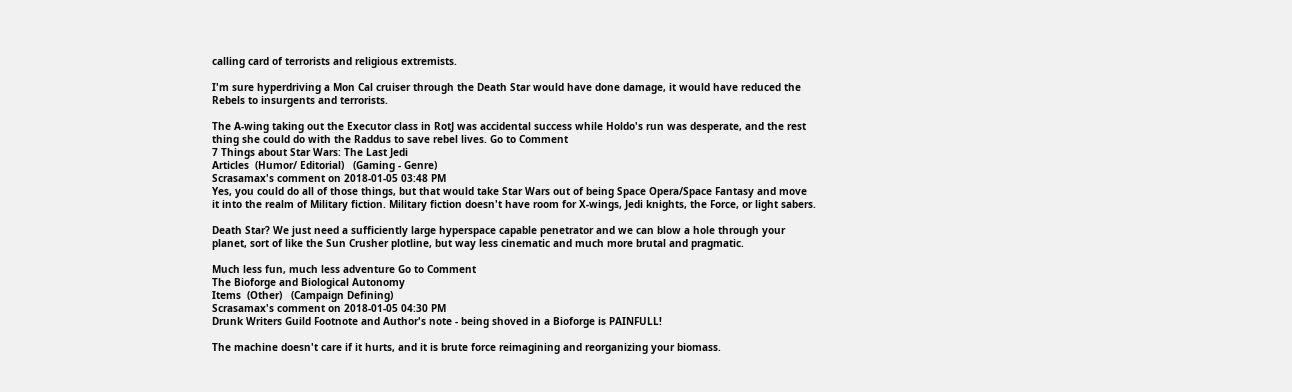calling card of terrorists and religious extremists.

I'm sure hyperdriving a Mon Cal cruiser through the Death Star would have done damage, it would have reduced the Rebels to insurgents and terrorists.

The A-wing taking out the Executor class in RotJ was accidental success while Holdo's run was desperate, and the rest thing she could do with the Raddus to save rebel lives. Go to Comment
7 Things about Star Wars: The Last Jedi
Articles  (Humor/ Editorial)   (Gaming - Genre)
Scrasamax's comment on 2018-01-05 03:48 PM
Yes, you could do all of those things, but that would take Star Wars out of being Space Opera/Space Fantasy and move it into the realm of Military fiction. Military fiction doesn't have room for X-wings, Jedi knights, the Force, or light sabers.

Death Star? We just need a sufficiently large hyperspace capable penetrator and we can blow a hole through your planet, sort of like the Sun Crusher plotline, but way less cinematic and much more brutal and pragmatic.

Much less fun, much less adventure Go to Comment
The Bioforge and Biological Autonomy
Items  (Other)   (Campaign Defining)
Scrasamax's comment on 2018-01-05 04:30 PM
Drunk Writers Guild Footnote and Author's note - being shoved in a Bioforge is PAINFULL!

The machine doesn't care if it hurts, and it is brute force reimagining and reorganizing your biomass.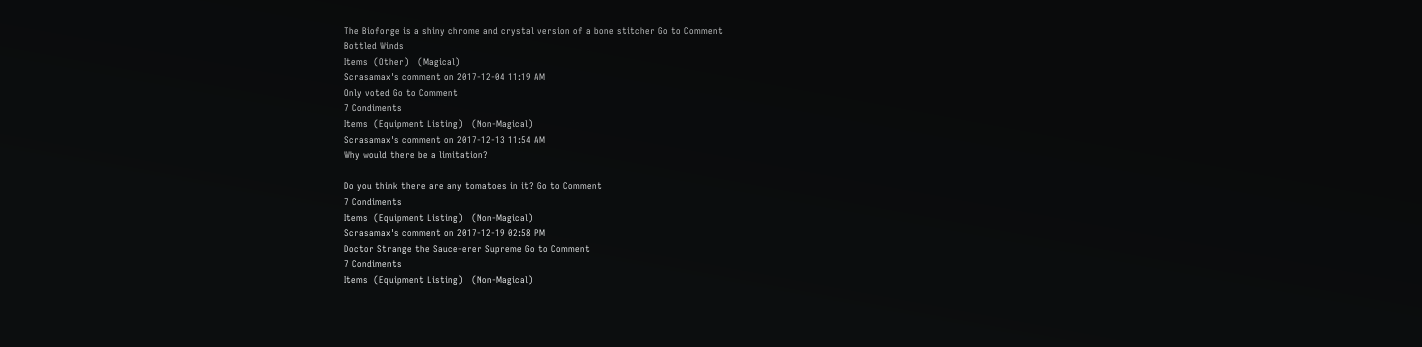The Bioforge is a shiny chrome and crystal version of a bone stitcher Go to Comment
Bottled Winds
Items  (Other)   (Magical)
Scrasamax's comment on 2017-12-04 11:19 AM
Only voted Go to Comment
7 Condiments
Items  (Equipment Listing)   (Non-Magical)
Scrasamax's comment on 2017-12-13 11:54 AM
Why would there be a limitation?

Do you think there are any tomatoes in it? Go to Comment
7 Condiments
Items  (Equipment Listing)   (Non-Magical)
Scrasamax's comment on 2017-12-19 02:58 PM
Doctor Strange the Sauce-erer Supreme Go to Comment
7 Condiments
Items  (Equipment Listing)   (Non-Magical)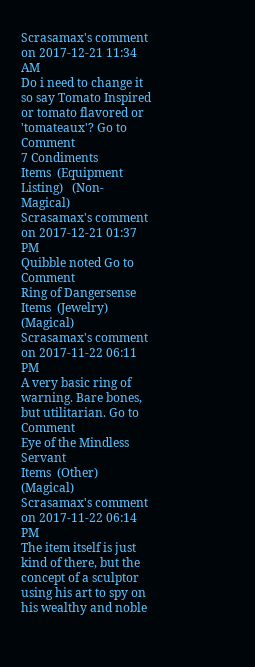Scrasamax's comment on 2017-12-21 11:34 AM
Do i need to change it so say Tomato Inspired or tomato flavored or 'tomateaux'? Go to Comment
7 Condiments
Items  (Equipment Listing)   (Non-Magical)
Scrasamax's comment on 2017-12-21 01:37 PM
Quibble noted Go to Comment
Ring of Dangersense
Items  (Jewelry)   (Magical)
Scrasamax's comment on 2017-11-22 06:11 PM
A very basic ring of warning. Bare bones, but utilitarian. Go to Comment
Eye of the Mindless Servant
Items  (Other)   (Magical)
Scrasamax's comment on 2017-11-22 06:14 PM
The item itself is just kind of there, but the concept of a sculptor using his art to spy on his wealthy and noble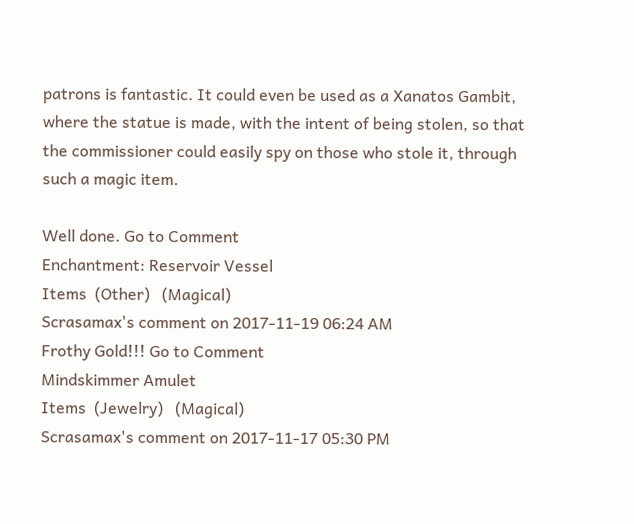patrons is fantastic. It could even be used as a Xanatos Gambit, where the statue is made, with the intent of being stolen, so that the commissioner could easily spy on those who stole it, through such a magic item.

Well done. Go to Comment
Enchantment: Reservoir Vessel
Items  (Other)   (Magical)
Scrasamax's comment on 2017-11-19 06:24 AM
Frothy Gold!!! Go to Comment
Mindskimmer Amulet
Items  (Jewelry)   (Magical)
Scrasamax's comment on 2017-11-17 05:30 PM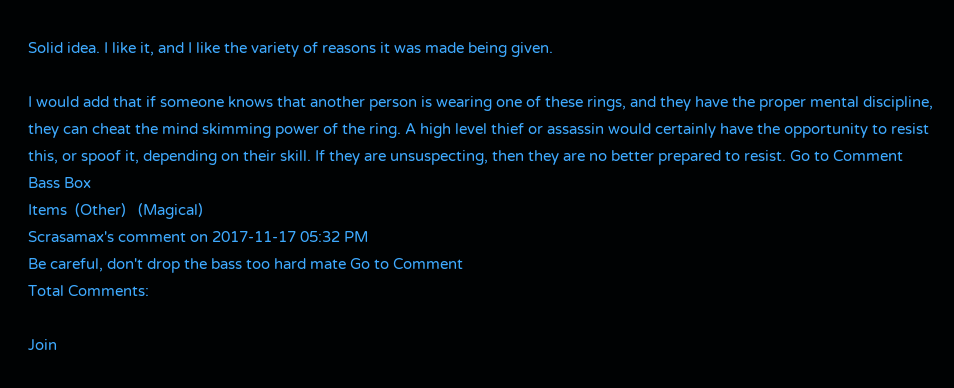Solid idea. I like it, and I like the variety of reasons it was made being given.

I would add that if someone knows that another person is wearing one of these rings, and they have the proper mental discipline, they can cheat the mind skimming power of the ring. A high level thief or assassin would certainly have the opportunity to resist this, or spoof it, depending on their skill. If they are unsuspecting, then they are no better prepared to resist. Go to Comment
Bass Box
Items  (Other)   (Magical)
Scrasamax's comment on 2017-11-17 05:32 PM
Be careful, don't drop the bass too hard mate Go to Comment
Total Comments:

Join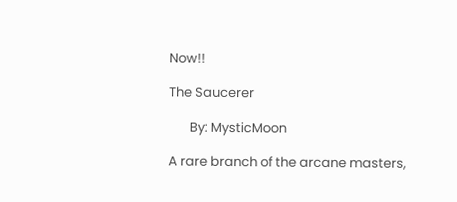Now!!

The Saucerer

       By: MysticMoon

A rare branch of the arcane masters,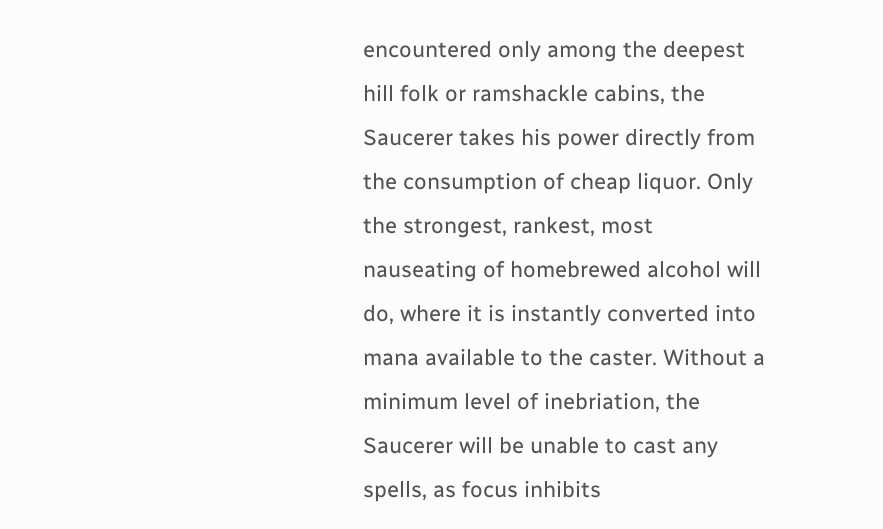encountered only among the deepest hill folk or ramshackle cabins, the Saucerer takes his power directly from the consumption of cheap liquor. Only the strongest, rankest, most nauseating of homebrewed alcohol will do, where it is instantly converted into mana available to the caster. Without a minimum level of inebriation, the Saucerer will be unable to cast any spells, as focus inhibits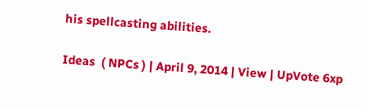his spellcasting abilities.

Ideas  ( NPCs ) | April 9, 2014 | View | UpVote 6xp